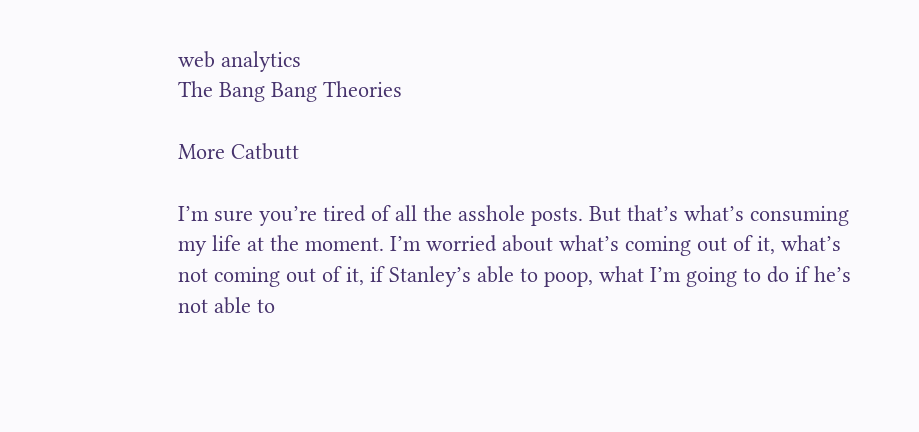web analytics
The Bang Bang Theories

More Catbutt

I’m sure you’re tired of all the asshole posts. But that’s what’s consuming my life at the moment. I’m worried about what’s coming out of it, what’s not coming out of it, if Stanley’s able to poop, what I’m going to do if he’s not able to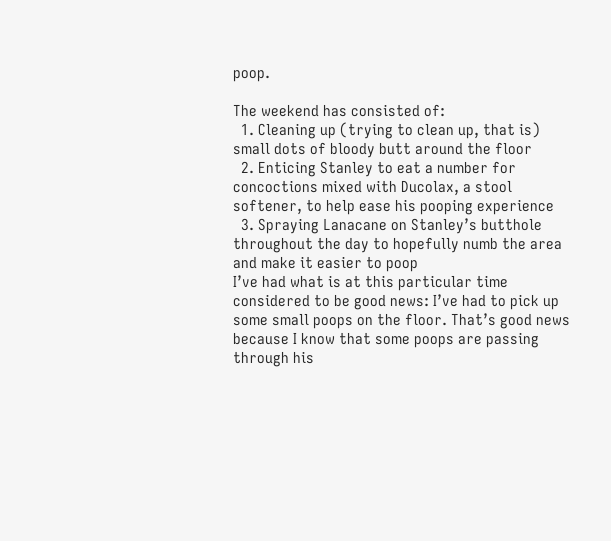poop.

The weekend has consisted of:
  1. Cleaning up (trying to clean up, that is) small dots of bloody butt around the floor
  2. Enticing Stanley to eat a number for concoctions mixed with Ducolax, a stool softener, to help ease his pooping experience
  3. Spraying Lanacane on Stanley’s butthole throughout the day to hopefully numb the area and make it easier to poop
I’ve had what is at this particular time considered to be good news: I’ve had to pick up some small poops on the floor. That’s good news because I know that some poops are passing through his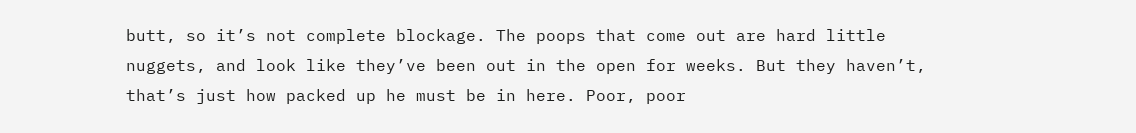butt, so it’s not complete blockage. The poops that come out are hard little nuggets, and look like they’ve been out in the open for weeks. But they haven’t, that’s just how packed up he must be in here. Poor, poor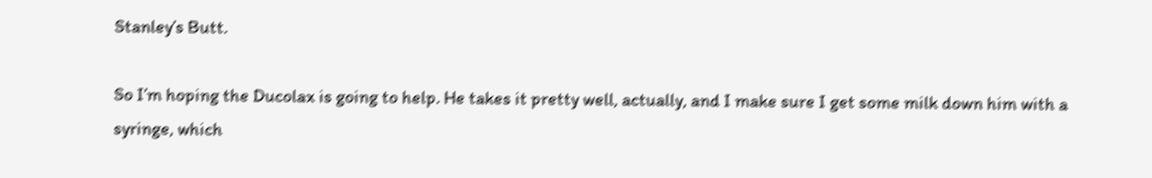Stanley’s Butt.

So I’m hoping the Ducolax is going to help. He takes it pretty well, actually, and I make sure I get some milk down him with a syringe, which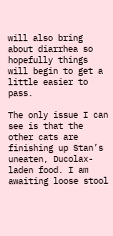will also bring about diarrhea so hopefully things will begin to get a little easier to pass.

The only issue I can see is that the other cats are finishing up Stan’s uneaten, Ducolax-laden food. I am awaiting loose stool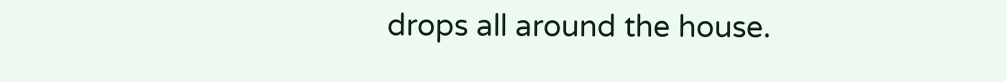drops all around the house.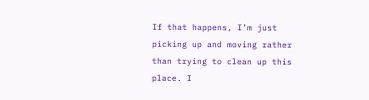If that happens, I’m just picking up and moving rather than trying to clean up this place. I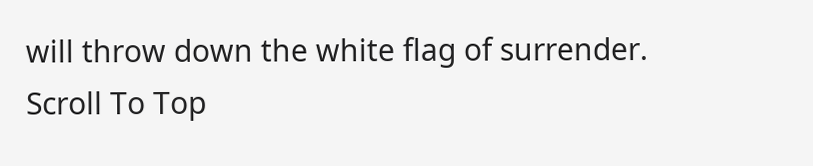will throw down the white flag of surrender.
Scroll To Top